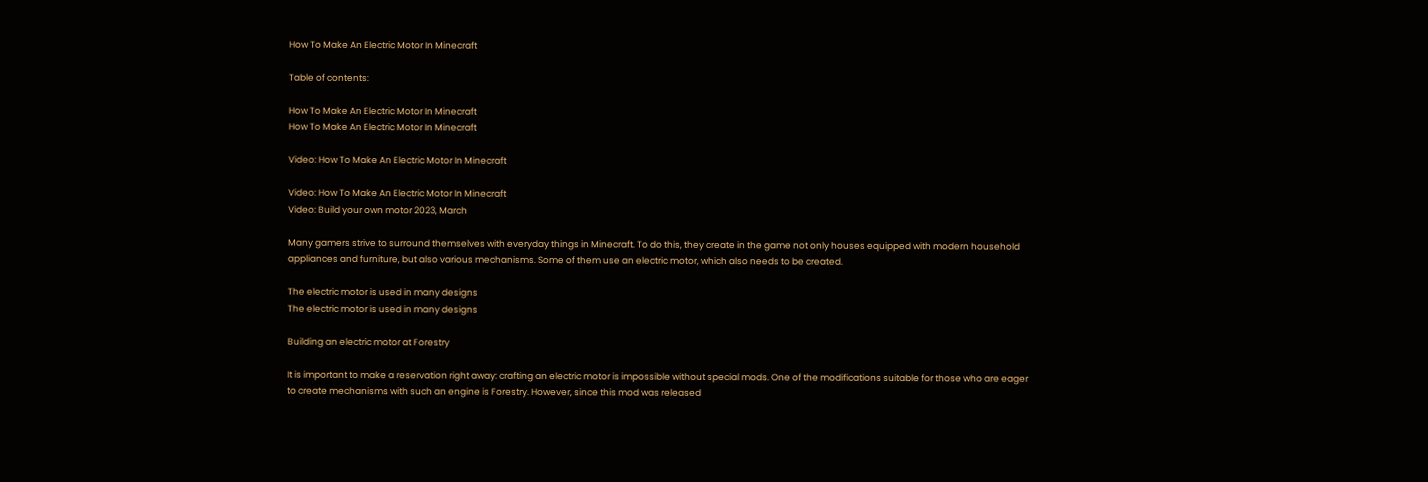How To Make An Electric Motor In Minecraft

Table of contents:

How To Make An Electric Motor In Minecraft
How To Make An Electric Motor In Minecraft

Video: How To Make An Electric Motor In Minecraft

Video: How To Make An Electric Motor In Minecraft
Video: Build your own motor 2023, March

Many gamers strive to surround themselves with everyday things in Minecraft. To do this, they create in the game not only houses equipped with modern household appliances and furniture, but also various mechanisms. Some of them use an electric motor, which also needs to be created.

The electric motor is used in many designs
The electric motor is used in many designs

Building an electric motor at Forestry

It is important to make a reservation right away: crafting an electric motor is impossible without special mods. One of the modifications suitable for those who are eager to create mechanisms with such an engine is Forestry. However, since this mod was released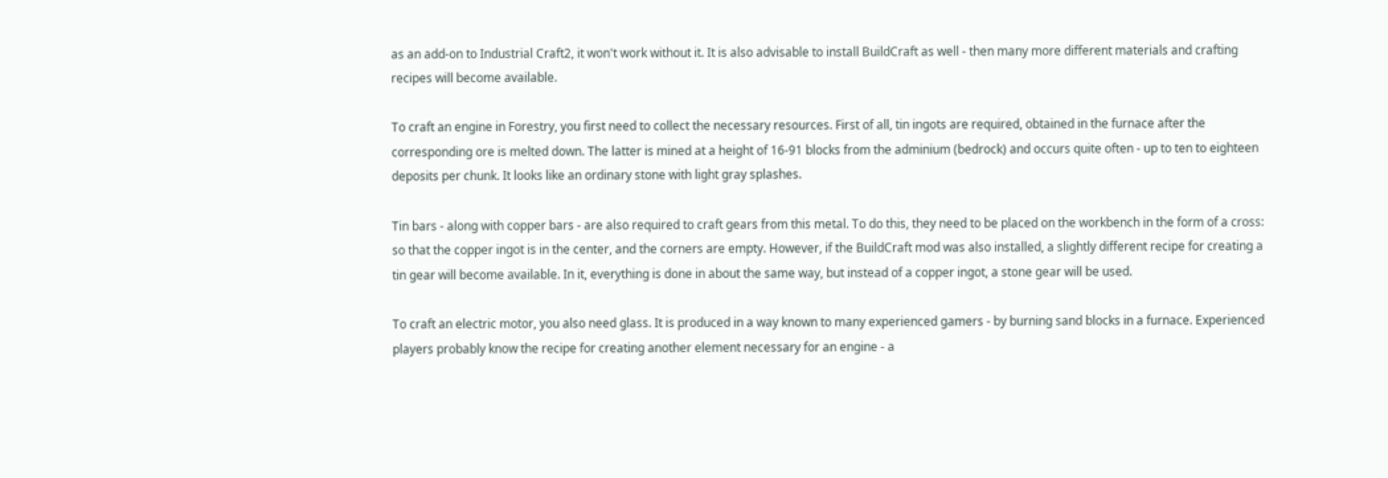as an add-on to Industrial Craft2, it won't work without it. It is also advisable to install BuildCraft as well - then many more different materials and crafting recipes will become available.

To craft an engine in Forestry, you first need to collect the necessary resources. First of all, tin ingots are required, obtained in the furnace after the corresponding ore is melted down. The latter is mined at a height of 16-91 blocks from the adminium (bedrock) and occurs quite often - up to ten to eighteen deposits per chunk. It looks like an ordinary stone with light gray splashes.

Tin bars - along with copper bars - are also required to craft gears from this metal. To do this, they need to be placed on the workbench in the form of a cross: so that the copper ingot is in the center, and the corners are empty. However, if the BuildCraft mod was also installed, a slightly different recipe for creating a tin gear will become available. In it, everything is done in about the same way, but instead of a copper ingot, a stone gear will be used.

To craft an electric motor, you also need glass. It is produced in a way known to many experienced gamers - by burning sand blocks in a furnace. Experienced players probably know the recipe for creating another element necessary for an engine - a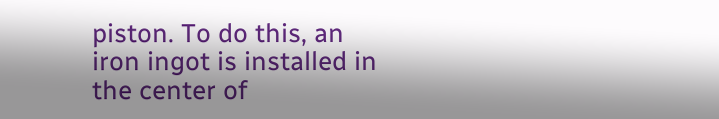piston. To do this, an iron ingot is installed in the center of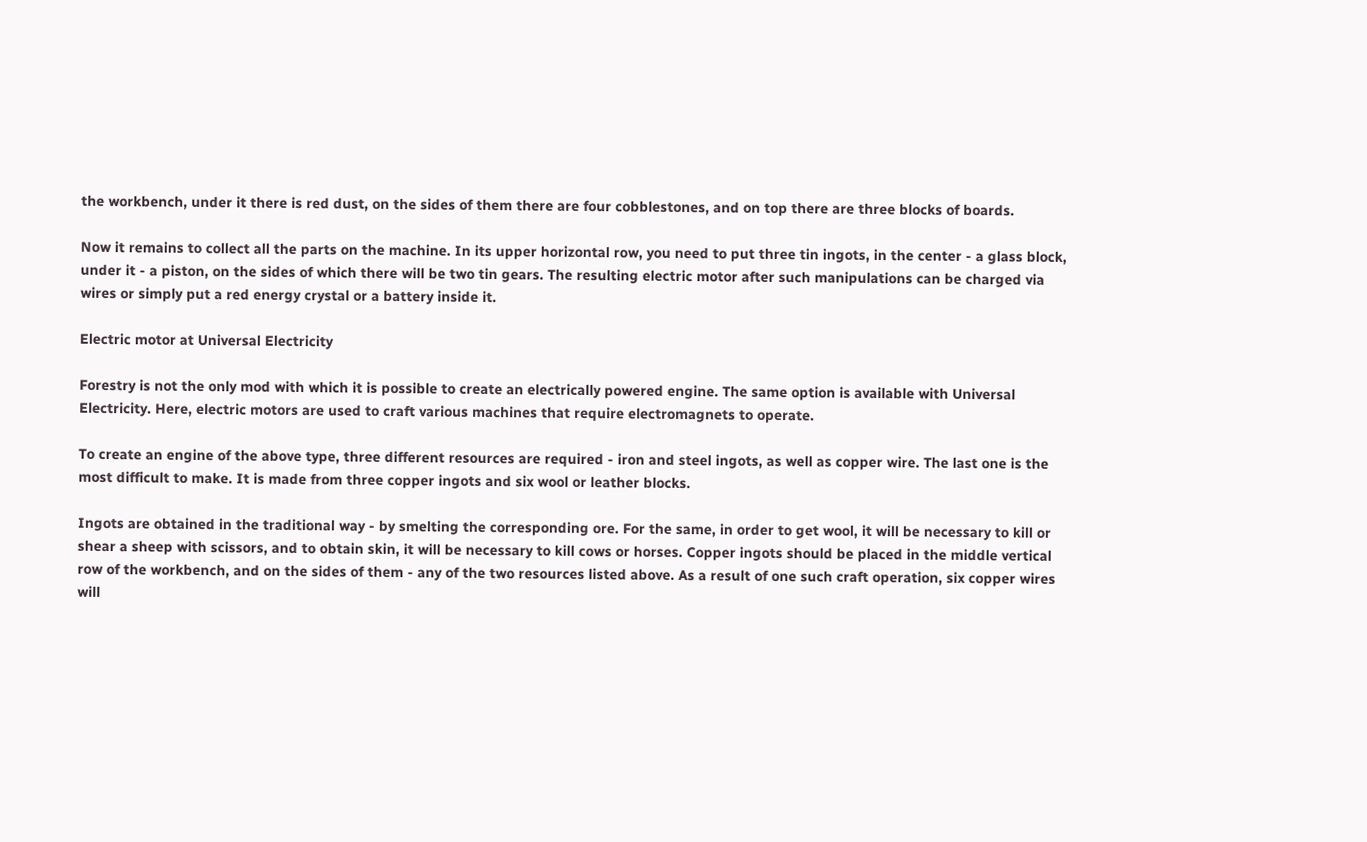the workbench, under it there is red dust, on the sides of them there are four cobblestones, and on top there are three blocks of boards.

Now it remains to collect all the parts on the machine. In its upper horizontal row, you need to put three tin ingots, in the center - a glass block, under it - a piston, on the sides of which there will be two tin gears. The resulting electric motor after such manipulations can be charged via wires or simply put a red energy crystal or a battery inside it.

Electric motor at Universal Electricity

Forestry is not the only mod with which it is possible to create an electrically powered engine. The same option is available with Universal Electricity. Here, electric motors are used to craft various machines that require electromagnets to operate.

To create an engine of the above type, three different resources are required - iron and steel ingots, as well as copper wire. The last one is the most difficult to make. It is made from three copper ingots and six wool or leather blocks.

Ingots are obtained in the traditional way - by smelting the corresponding ore. For the same, in order to get wool, it will be necessary to kill or shear a sheep with scissors, and to obtain skin, it will be necessary to kill cows or horses. Copper ingots should be placed in the middle vertical row of the workbench, and on the sides of them - any of the two resources listed above. As a result of one such craft operation, six copper wires will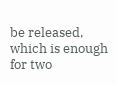be released, which is enough for two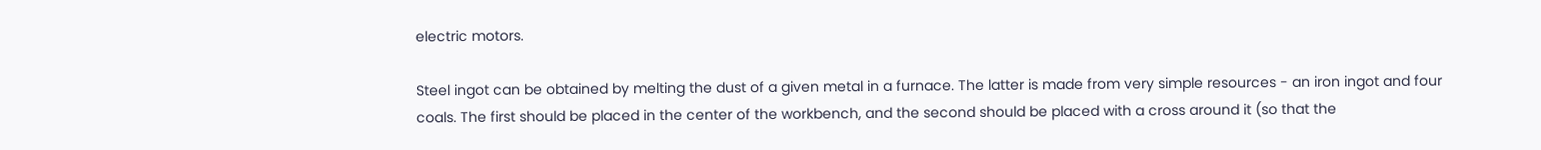electric motors.

Steel ingot can be obtained by melting the dust of a given metal in a furnace. The latter is made from very simple resources - an iron ingot and four coals. The first should be placed in the center of the workbench, and the second should be placed with a cross around it (so that the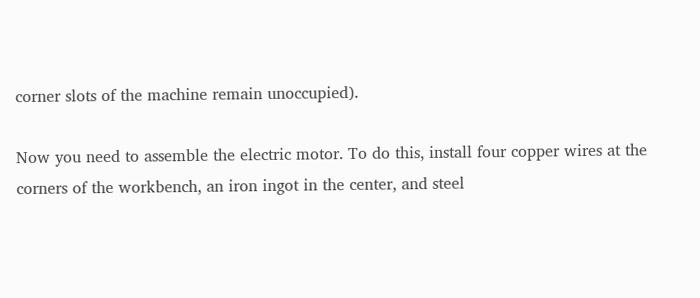corner slots of the machine remain unoccupied).

Now you need to assemble the electric motor. To do this, install four copper wires at the corners of the workbench, an iron ingot in the center, and steel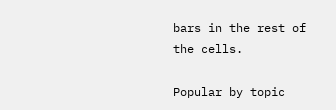bars in the rest of the cells.

Popular by topic